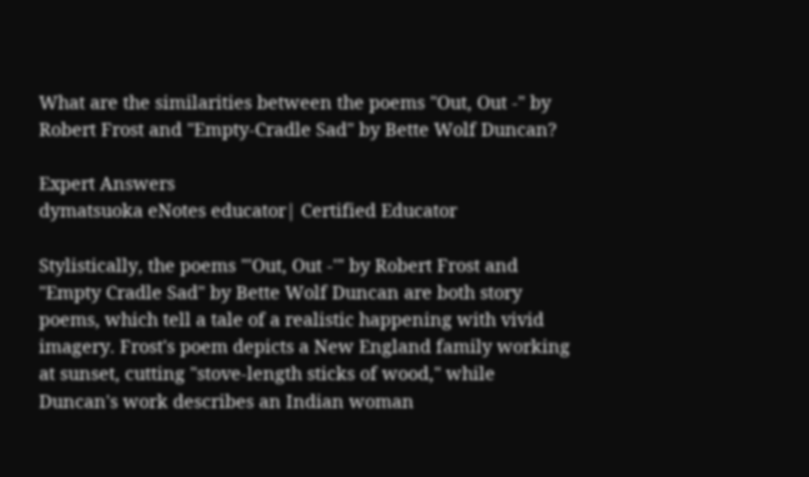What are the similarities between the poems "Out, Out -" by Robert Frost and "Empty-Cradle Sad" by Bette Wolf Duncan?

Expert Answers
dymatsuoka eNotes educator| Certified Educator

Stylistically, the poems "'Out, Out -'" by Robert Frost and "Empty Cradle Sad" by Bette Wolf Duncan are both story poems, which tell a tale of a realistic happening with vivid imagery. Frost's poem depicts a New England family working at sunset, cutting "stove-length sticks of wood," while Duncan's work describes an Indian woman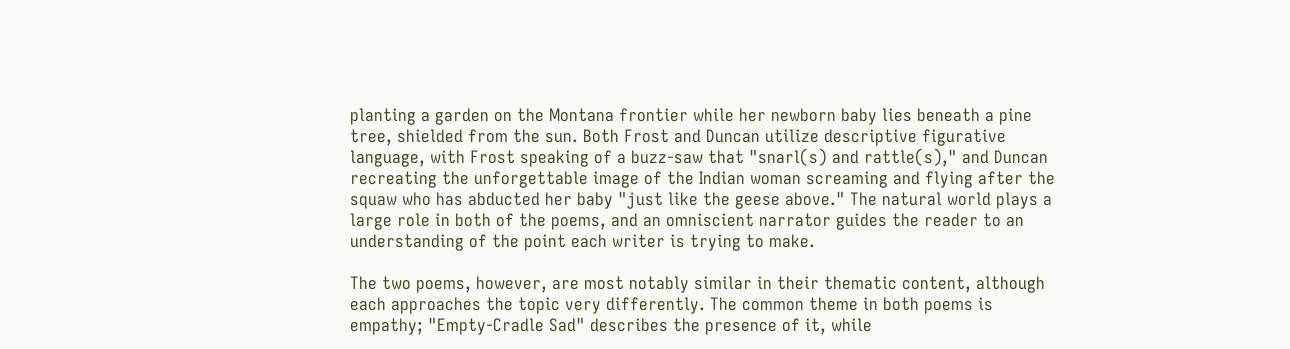planting a garden on the Montana frontier while her newborn baby lies beneath a pine tree, shielded from the sun. Both Frost and Duncan utilize descriptive figurative language, with Frost speaking of a buzz-saw that "snarl(s) and rattle(s)," and Duncan recreating the unforgettable image of the Indian woman screaming and flying after the squaw who has abducted her baby "just like the geese above." The natural world plays a large role in both of the poems, and an omniscient narrator guides the reader to an understanding of the point each writer is trying to make.

The two poems, however, are most notably similar in their thematic content, although each approaches the topic very differently. The common theme in both poems is empathy; "Empty-Cradle Sad" describes the presence of it, while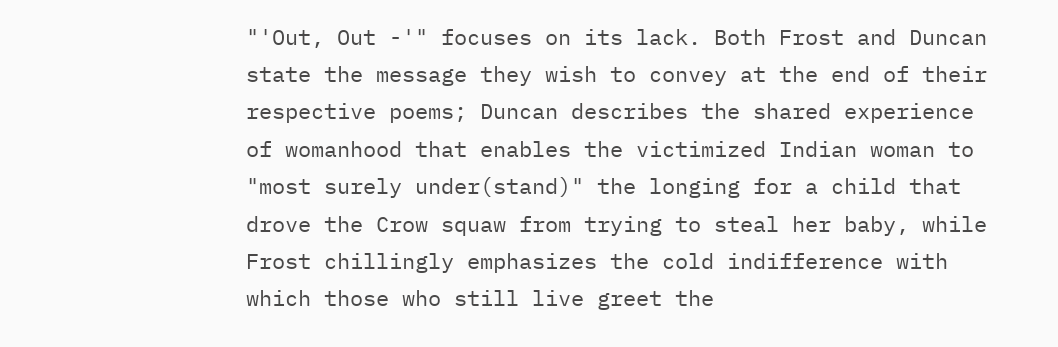"'Out, Out -'" focuses on its lack. Both Frost and Duncan state the message they wish to convey at the end of their respective poems; Duncan describes the shared experience of womanhood that enables the victimized Indian woman to "most surely under(stand)" the longing for a child that drove the Crow squaw from trying to steal her baby, while Frost chillingly emphasizes the cold indifference with which those who still live greet the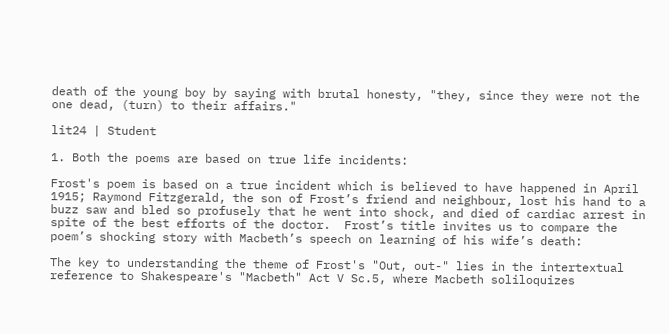death of the young boy by saying with brutal honesty, "they, since they were not the one dead, (turn) to their affairs."

lit24 | Student

1. Both the poems are based on true life incidents:

Frost's poem is based on a true incident which is believed to have happened in April 1915; Raymond Fitzgerald, the son of Frost’s friend and neighbour, lost his hand to a buzz saw and bled so profusely that he went into shock, and died of cardiac arrest in spite of the best efforts of the doctor.  Frost’s title invites us to compare the poem’s shocking story with Macbeth’s speech on learning of his wife’s death:

The key to understanding the theme of Frost's "Out, out-" lies in the intertextual reference to Shakespeare's "Macbeth" Act V Sc.5, where Macbeth soliloquizes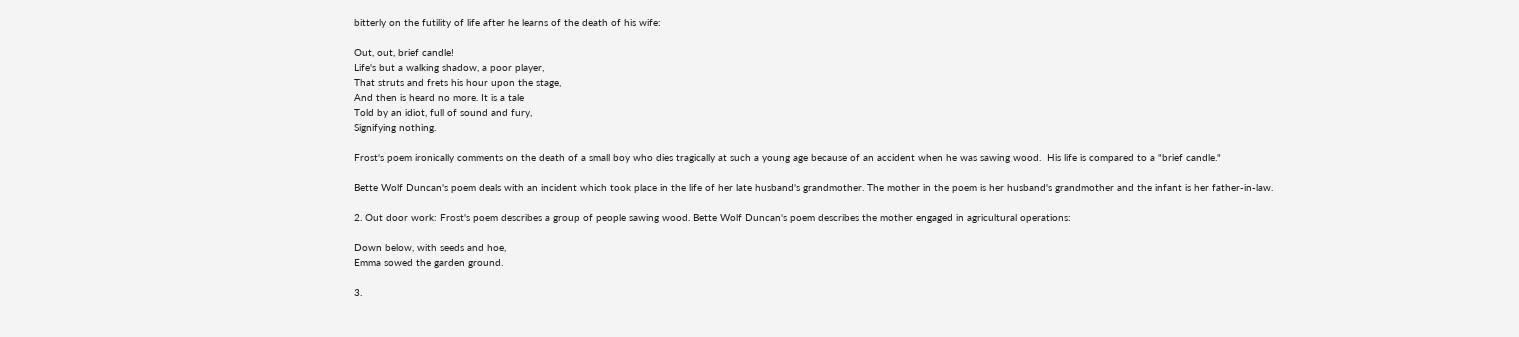bitterly on the futility of life after he learns of the death of his wife:

Out, out, brief candle!
Life's but a walking shadow, a poor player,
That struts and frets his hour upon the stage,
And then is heard no more. It is a tale
Told by an idiot, full of sound and fury,
Signifying nothing.

Frost's poem ironically comments on the death of a small boy who dies tragically at such a young age because of an accident when he was sawing wood.  His life is compared to a "brief candle."

Bette Wolf Duncan's poem deals with an incident which took place in the life of her late husband's grandmother. The mother in the poem is her husband's grandmother and the infant is her father-in-law.

2. Out door work: Frost's poem describes a group of people sawing wood. Bette Wolf Duncan's poem describes the mother engaged in agricultural operations:

Down below, with seeds and hoe,
Emma sowed the garden ground.

3.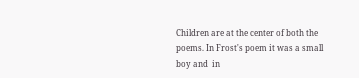Children are at the center of both the poems. In Frost's poem it was a small boy and  in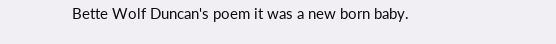Bette Wolf Duncan's poem it was a new born baby.